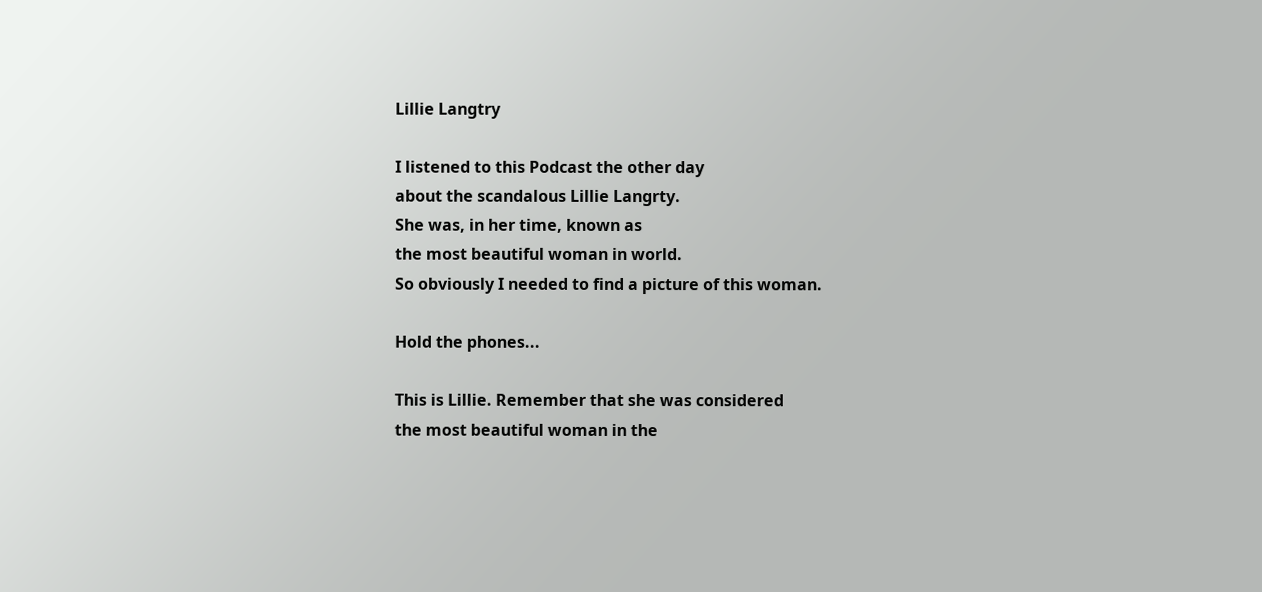Lillie Langtry

I listened to this Podcast the other day
about the scandalous Lillie Langrty.
She was, in her time, known as
the most beautiful woman in world.
So obviously I needed to find a picture of this woman.

Hold the phones...

This is Lillie. Remember that she was considered
the most beautiful woman in the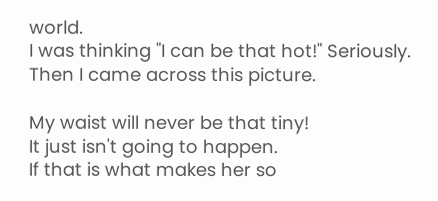world.
I was thinking "I can be that hot!" Seriously.
Then I came across this picture.

My waist will never be that tiny!
It just isn't going to happen.
If that is what makes her so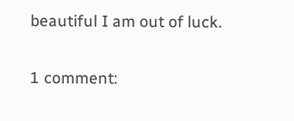beautiful I am out of luck.

1 comment: